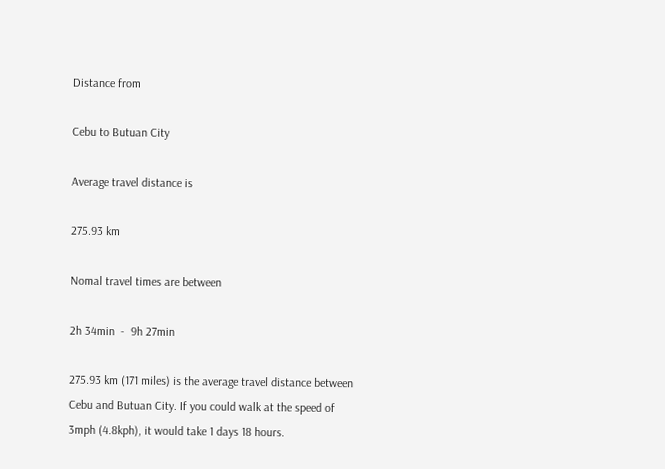Distance from

Cebu to Butuan City

Average travel distance is

275.93 km

Nomal travel times are between

2h 34min  -  9h 27min

275.93 km (171 miles) is the average travel distance between Cebu and Butuan City. If you could walk at the speed of 3mph (4.8kph), it would take 1 days 18 hours.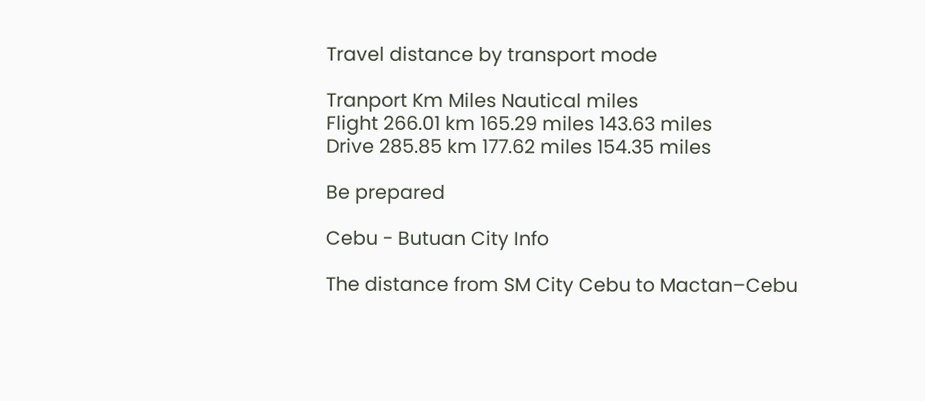Travel distance by transport mode

Tranport Km Miles Nautical miles
Flight 266.01 km 165.29 miles 143.63 miles
Drive 285.85 km 177.62 miles 154.35 miles

Be prepared

Cebu - Butuan City Info

The distance from SM City Cebu to Mactan–Cebu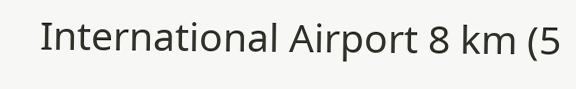International Airport 8 km (5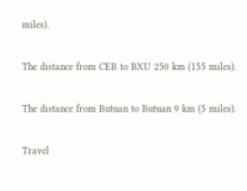miles).

The distance from CEB to BXU 250 km (155 miles).

The distance from Butuan to Butuan 9 km (5 miles).

Travel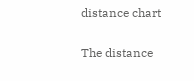distance chart

The distance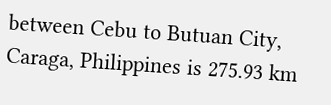between Cebu to Butuan City, Caraga, Philippines is 275.93 km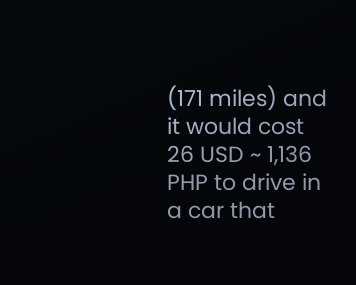(171 miles) and it would cost 26 USD ~ 1,136 PHP to drive in a car that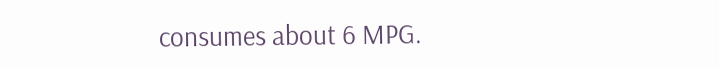consumes about 6 MPG.